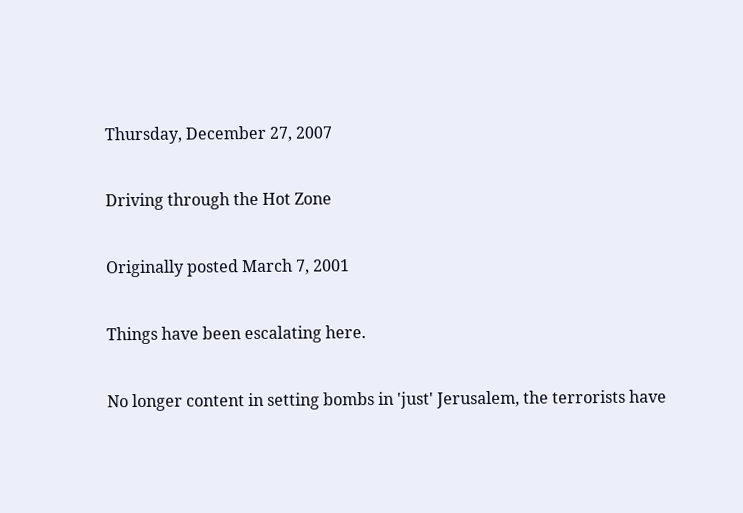Thursday, December 27, 2007

Driving through the Hot Zone

Originally posted March 7, 2001

Things have been escalating here.

No longer content in setting bombs in 'just' Jerusalem, the terrorists have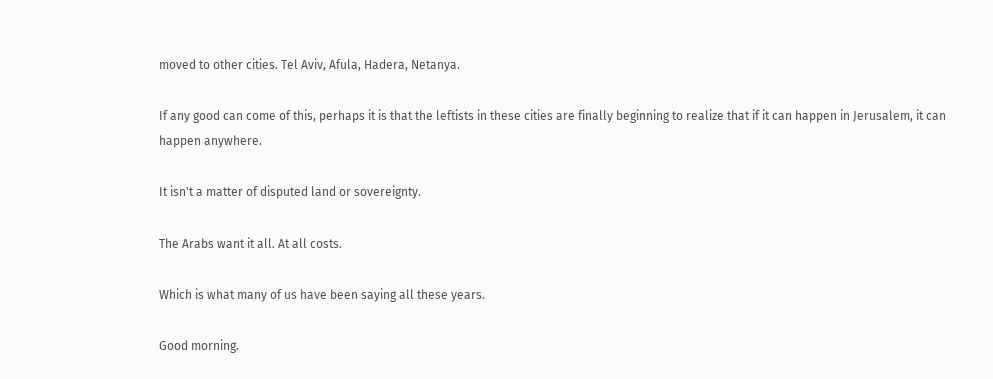moved to other cities. Tel Aviv, Afula, Hadera, Netanya.

If any good can come of this, perhaps it is that the leftists in these cities are finally beginning to realize that if it can happen in Jerusalem, it can happen anywhere.

It isn't a matter of disputed land or sovereignty.

The Arabs want it all. At all costs.

Which is what many of us have been saying all these years.

Good morning.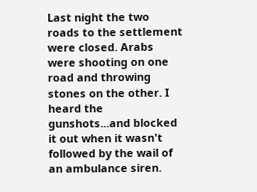Last night the two roads to the settlement were closed. Arabs were shooting on one road and throwing stones on the other. I heard the gunshots...and blocked it out when it wasn't followed by the wail of an ambulance siren.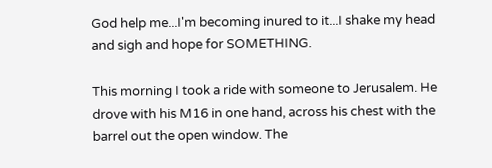God help me...I'm becoming inured to it...I shake my head and sigh and hope for SOMETHING.

This morning I took a ride with someone to Jerusalem. He drove with his M16 in one hand, across his chest with the barrel out the open window. The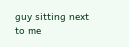guy sitting next to me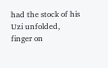had the stock of his Uzi unfolded, finger on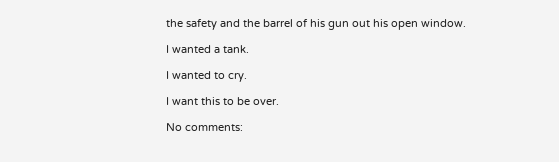the safety and the barrel of his gun out his open window.

I wanted a tank.

I wanted to cry.

I want this to be over.

No comments: